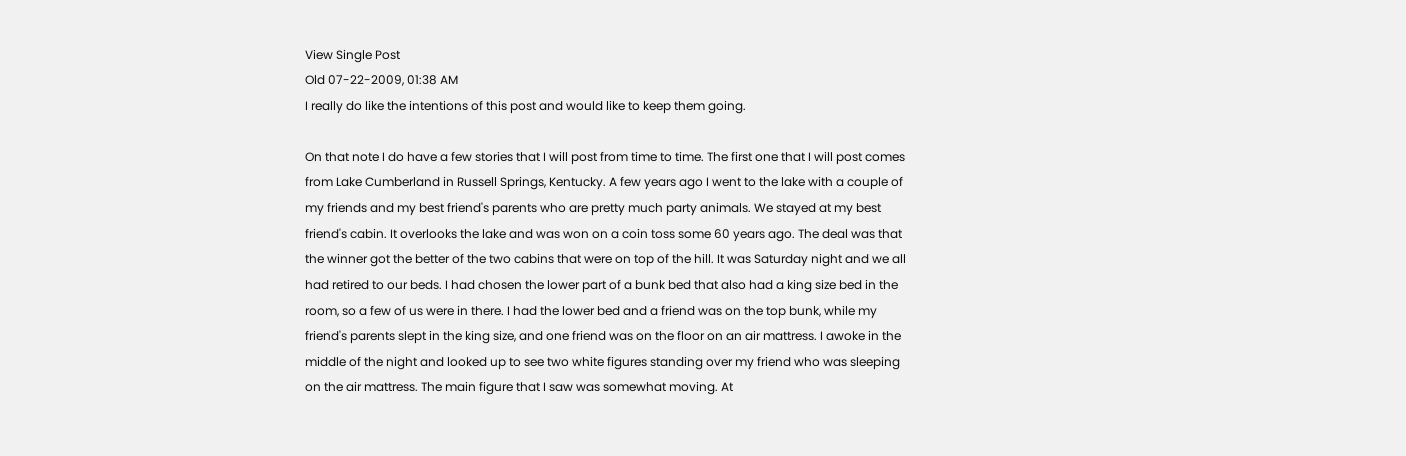View Single Post
Old 07-22-2009, 01:38 AM
I really do like the intentions of this post and would like to keep them going.

On that note I do have a few stories that I will post from time to time. The first one that I will post comes from Lake Cumberland in Russell Springs, Kentucky. A few years ago I went to the lake with a couple of my friends and my best friend's parents who are pretty much party animals. We stayed at my best friend's cabin. It overlooks the lake and was won on a coin toss some 60 years ago. The deal was that the winner got the better of the two cabins that were on top of the hill. It was Saturday night and we all had retired to our beds. I had chosen the lower part of a bunk bed that also had a king size bed in the room, so a few of us were in there. I had the lower bed and a friend was on the top bunk, while my friend's parents slept in the king size, and one friend was on the floor on an air mattress. I awoke in the middle of the night and looked up to see two white figures standing over my friend who was sleeping on the air mattress. The main figure that I saw was somewhat moving. At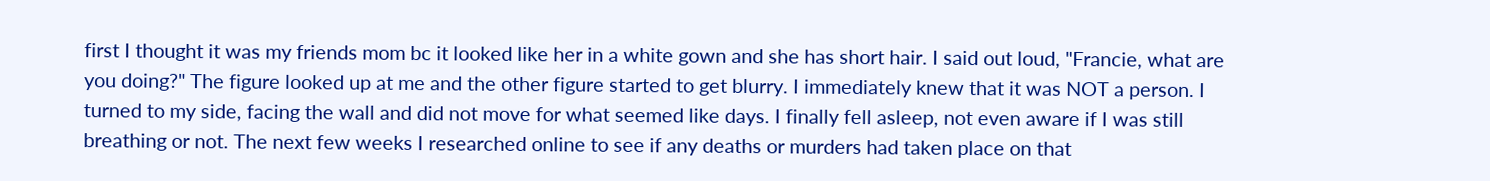first I thought it was my friends mom bc it looked like her in a white gown and she has short hair. I said out loud, "Francie, what are you doing?" The figure looked up at me and the other figure started to get blurry. I immediately knew that it was NOT a person. I turned to my side, facing the wall and did not move for what seemed like days. I finally fell asleep, not even aware if I was still breathing or not. The next few weeks I researched online to see if any deaths or murders had taken place on that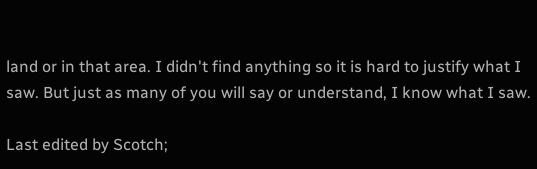land or in that area. I didn't find anything so it is hard to justify what I saw. But just as many of you will say or understand, I know what I saw.

Last edited by Scotch;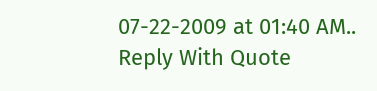07-22-2009 at 01:40 AM..
Reply With Quote